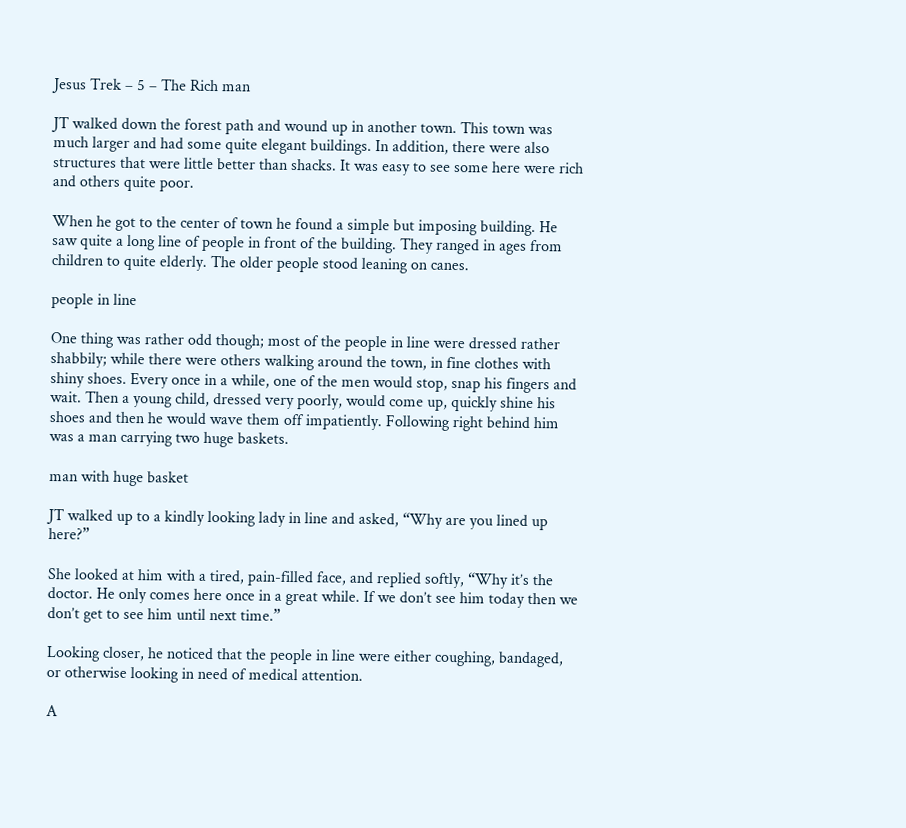Jesus Trek – 5 – The Rich man

JT walked down the forest path and wound up in another town. This town was much larger and had some quite elegant buildings. In addition, there were also structures that were little better than shacks. It was easy to see some here were rich and others quite poor.

When he got to the center of town he found a simple but imposing building. He saw quite a long line of people in front of the building. They ranged in ages from children to quite elderly. The older people stood leaning on canes.

people in line

One thing was rather odd though; most of the people in line were dressed rather shabbily; while there were others walking around the town, in fine clothes with shiny shoes. Every once in a while, one of the men would stop, snap his fingers and wait. Then a young child, dressed very poorly, would come up, quickly shine his shoes and then he would wave them off impatiently. Following right behind him was a man carrying two huge baskets.

man with huge basket

JT walked up to a kindly looking lady in line and asked, “Why are you lined up here?”

She looked at him with a tired, pain-filled face, and replied softly, “Why it’s the doctor. He only comes here once in a great while. If we don’t see him today then we don’t get to see him until next time.”

Looking closer, he noticed that the people in line were either coughing, bandaged, or otherwise looking in need of medical attention.

A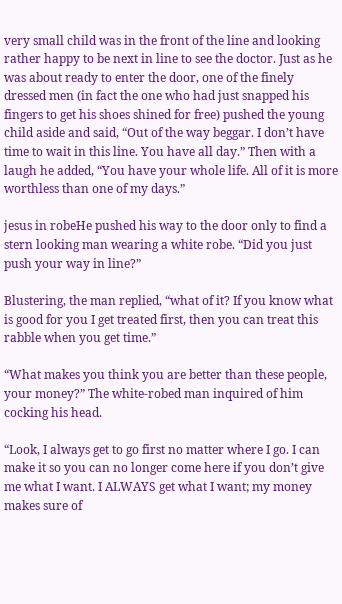very small child was in the front of the line and looking rather happy to be next in line to see the doctor. Just as he was about ready to enter the door, one of the finely dressed men (in fact the one who had just snapped his fingers to get his shoes shined for free) pushed the young child aside and said, “Out of the way beggar. I don’t have time to wait in this line. You have all day.” Then with a laugh he added, “You have your whole life. All of it is more worthless than one of my days.”

jesus in robeHe pushed his way to the door only to find a stern looking man wearing a white robe. “Did you just push your way in line?”

Blustering, the man replied, “what of it? If you know what is good for you I get treated first, then you can treat this rabble when you get time.”

“What makes you think you are better than these people, your money?” The white-robed man inquired of him cocking his head.

“Look, I always get to go first no matter where I go. I can make it so you can no longer come here if you don’t give me what I want. I ALWAYS get what I want; my money makes sure of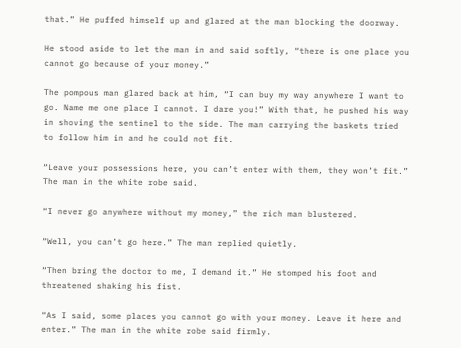that.” He puffed himself up and glared at the man blocking the doorway.

He stood aside to let the man in and said softly, “there is one place you cannot go because of your money.”

The pompous man glared back at him, “I can buy my way anywhere I want to go. Name me one place I cannot. I dare you!” With that, he pushed his way in shoving the sentinel to the side. The man carrying the baskets tried to follow him in and he could not fit.

“Leave your possessions here, you can’t enter with them, they won’t fit.” The man in the white robe said.

“I never go anywhere without my money,” the rich man blustered.

“Well, you can’t go here.” The man replied quietly.

“Then bring the doctor to me, I demand it.” He stomped his foot and threatened shaking his fist.

“As I said, some places you cannot go with your money. Leave it here and enter.” The man in the white robe said firmly.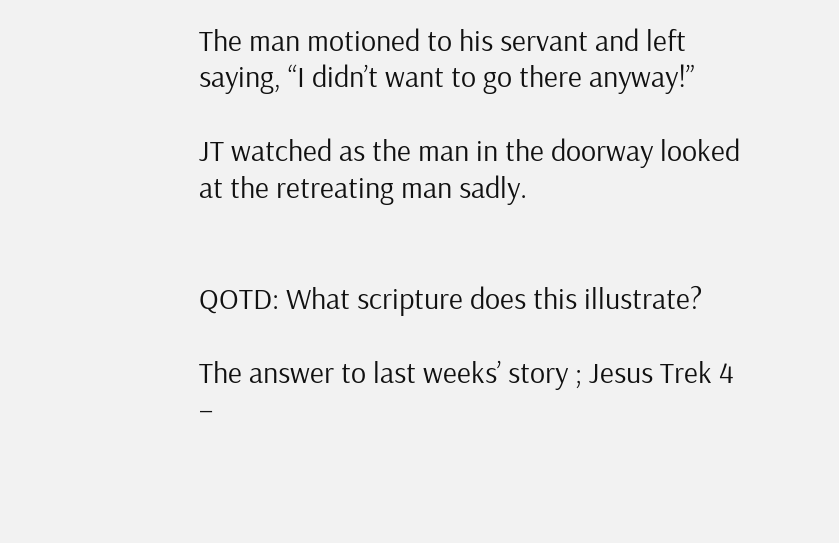The man motioned to his servant and left saying, “I didn’t want to go there anyway!”

JT watched as the man in the doorway looked at the retreating man sadly.


QOTD: What scripture does this illustrate?

The answer to last weeks’ story ; Jesus Trek 4 –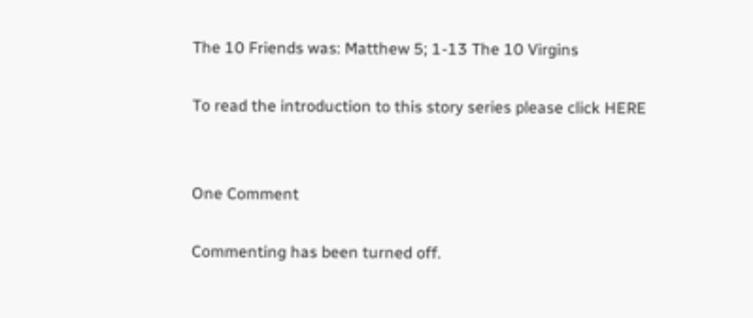The 10 Friends was: Matthew 5; 1-13 The 10 Virgins

To read the introduction to this story series please click HERE


One Comment

Commenting has been turned off.